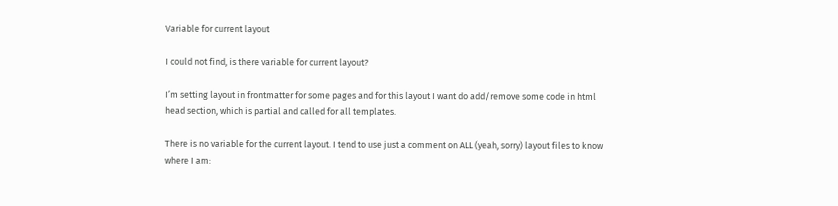Variable for current layout

I could not find, is there variable for current layout?

I’m setting layout in frontmatter for some pages and for this layout I want do add/remove some code in html head section, which is partial and called for all templates.

There is no variable for the current layout. I tend to use just a comment on ALL (yeah, sorry) layout files to know where I am: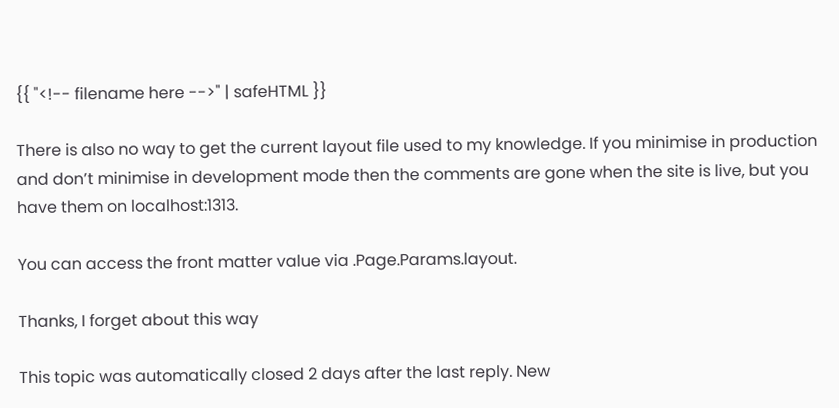{{ "<!-- filename here -->" | safeHTML }}

There is also no way to get the current layout file used to my knowledge. If you minimise in production and don’t minimise in development mode then the comments are gone when the site is live, but you have them on localhost:1313.

You can access the front matter value via .Page.Params.layout.

Thanks, I forget about this way

This topic was automatically closed 2 days after the last reply. New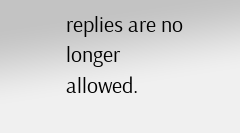replies are no longer allowed.